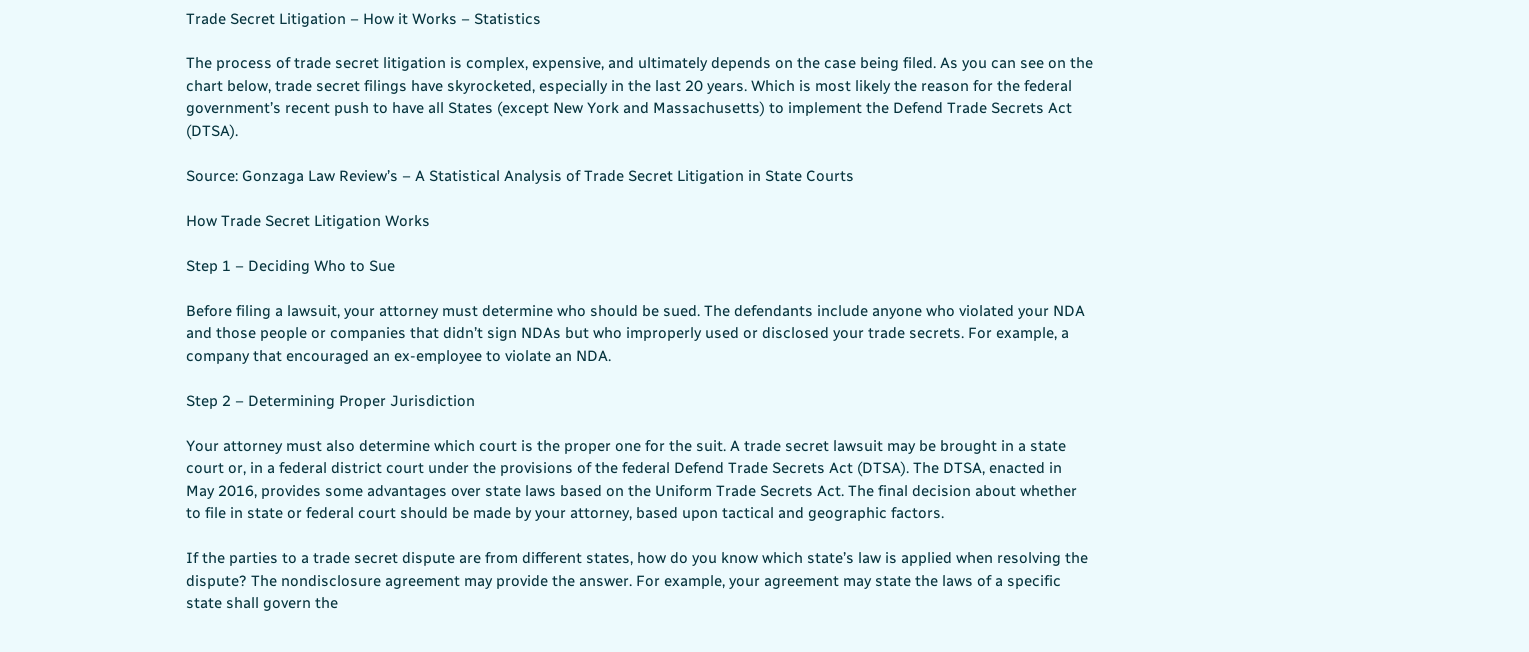Trade Secret Litigation – How it Works – Statistics

The process of trade secret litigation is complex, expensive, and ultimately depends on the case being filed. As you can see on the chart below, trade secret filings have skyrocketed, especially in the last 20 years. Which is most likely the reason for the federal government’s recent push to have all States (except New York and Massachusetts) to implement the Defend Trade Secrets Act (DTSA).

Source: Gonzaga Law Review’s – A Statistical Analysis of Trade Secret Litigation in State Courts

How Trade Secret Litigation Works

Step 1 – Deciding Who to Sue

Before filing a lawsuit, your attorney must determine who should be sued. The defendants include anyone who violated your NDA and those people or companies that didn’t sign NDAs but who improperly used or disclosed your trade secrets. For example, a company that encouraged an ex-employee to violate an NDA.

Step 2 – Determining Proper Jurisdiction

Your attorney must also determine which court is the proper one for the suit. A trade secret lawsuit may be brought in a state court or, in a federal district court under the provisions of the federal Defend Trade Secrets Act (DTSA). The DTSA, enacted in May 2016, provides some advantages over state laws based on the Uniform Trade Secrets Act. The final decision about whether to file in state or federal court should be made by your attorney, based upon tactical and geographic factors.

If the parties to a trade secret dispute are from different states, how do you know which state’s law is applied when resolving the dispute? The nondisclosure agreement may provide the answer. For example, your agreement may state the laws of a specific state shall govern the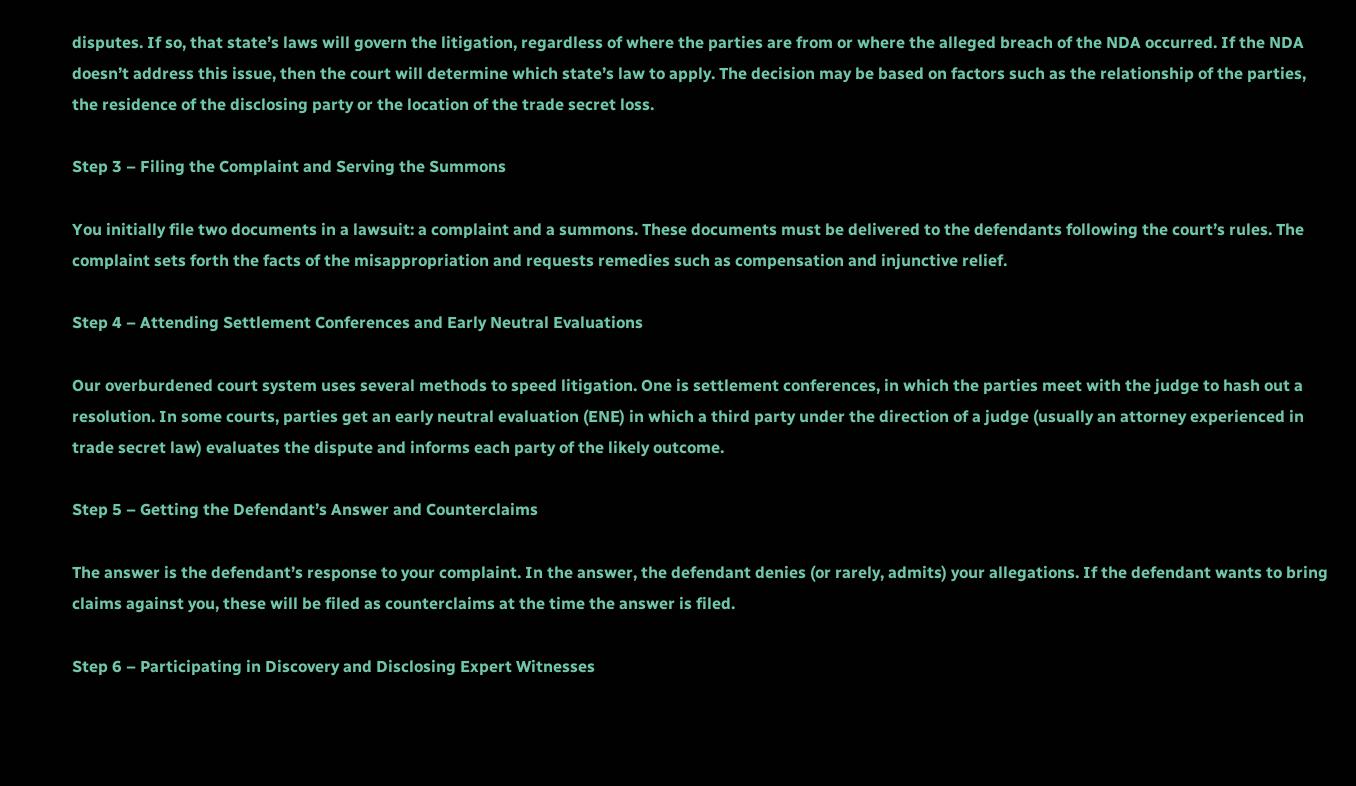disputes. If so, that state’s laws will govern the litigation, regardless of where the parties are from or where the alleged breach of the NDA occurred. If the NDA doesn’t address this issue, then the court will determine which state’s law to apply. The decision may be based on factors such as the relationship of the parties, the residence of the disclosing party or the location of the trade secret loss.

Step 3 – Filing the Complaint and Serving the Summons

You initially file two documents in a lawsuit: a complaint and a summons. These documents must be delivered to the defendants following the court’s rules. The complaint sets forth the facts of the misappropriation and requests remedies such as compensation and injunctive relief.

Step 4 – Attending Settlement Conferences and Early Neutral Evaluations

Our overburdened court system uses several methods to speed litigation. One is settlement conferences, in which the parties meet with the judge to hash out a resolution. In some courts, parties get an early neutral evaluation (ENE) in which a third party under the direction of a judge (usually an attorney experienced in trade secret law) evaluates the dispute and informs each party of the likely outcome.

Step 5 – Getting the Defendant’s Answer and Counterclaims

The answer is the defendant’s response to your complaint. In the answer, the defendant denies (or rarely, admits) your allegations. If the defendant wants to bring claims against you, these will be filed as counterclaims at the time the answer is filed.

Step 6 – Participating in Discovery and Disclosing Expert Witnesses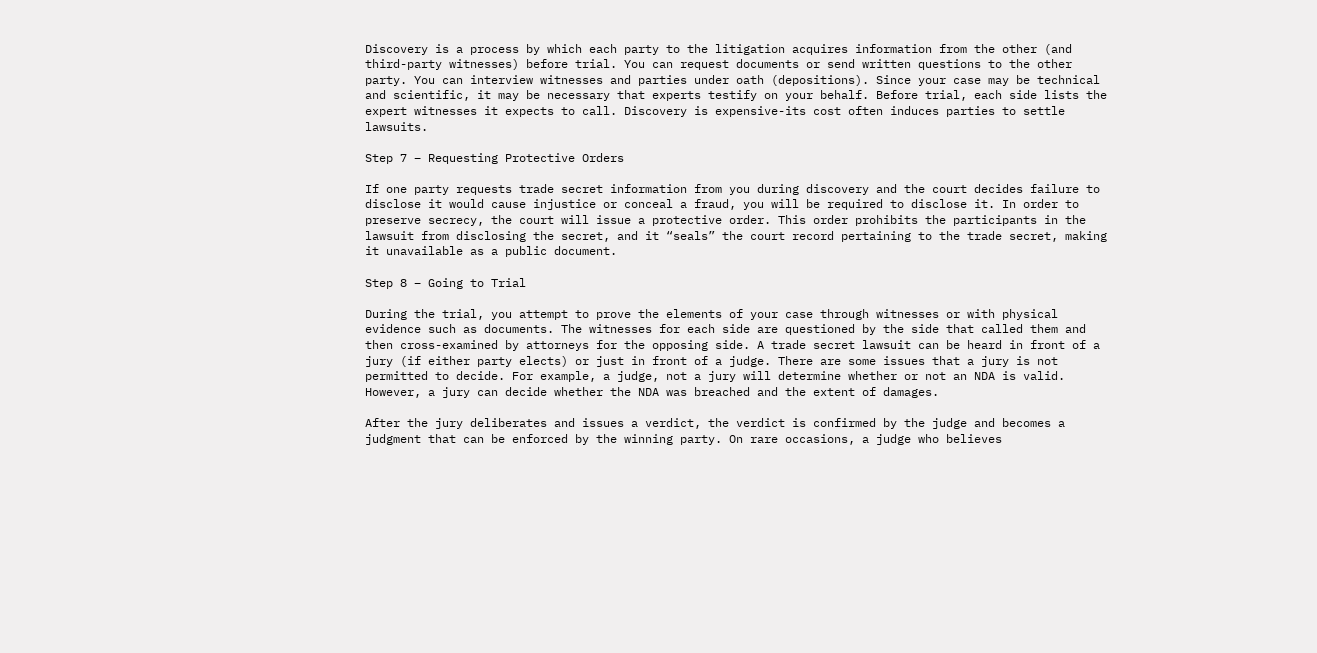Discovery is a process by which each party to the litigation acquires information from the other (and third-party witnesses) before trial. You can request documents or send written questions to the other party. You can interview witnesses and parties under oath (depositions). Since your case may be technical and scientific, it may be necessary that experts testify on your behalf. Before trial, each side lists the expert witnesses it expects to call. Discovery is expensive-its cost often induces parties to settle lawsuits.

Step 7 – Requesting Protective Orders

If one party requests trade secret information from you during discovery and the court decides failure to disclose it would cause injustice or conceal a fraud, you will be required to disclose it. In order to preserve secrecy, the court will issue a protective order. This order prohibits the participants in the lawsuit from disclosing the secret, and it “seals” the court record pertaining to the trade secret, making it unavailable as a public document.

Step 8 – Going to Trial

During the trial, you attempt to prove the elements of your case through witnesses or with physical evidence such as documents. The witnesses for each side are questioned by the side that called them and then cross-examined by attorneys for the opposing side. A trade secret lawsuit can be heard in front of a jury (if either party elects) or just in front of a judge. There are some issues that a jury is not permitted to decide. For example, a judge, not a jury will determine whether or not an NDA is valid. However, a jury can decide whether the NDA was breached and the extent of damages.

After the jury deliberates and issues a verdict, the verdict is confirmed by the judge and becomes a judgment that can be enforced by the winning party. On rare occasions, a judge who believes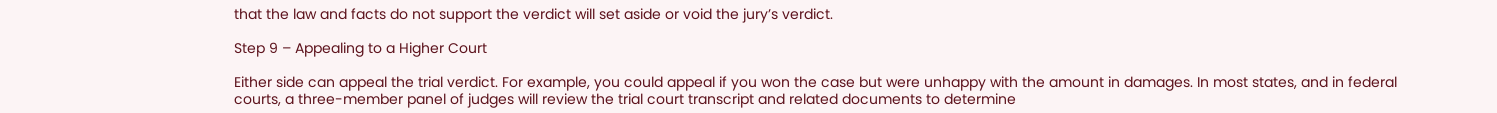that the law and facts do not support the verdict will set aside or void the jury’s verdict.

Step 9 – Appealing to a Higher Court

Either side can appeal the trial verdict. For example, you could appeal if you won the case but were unhappy with the amount in damages. In most states, and in federal courts, a three-member panel of judges will review the trial court transcript and related documents to determine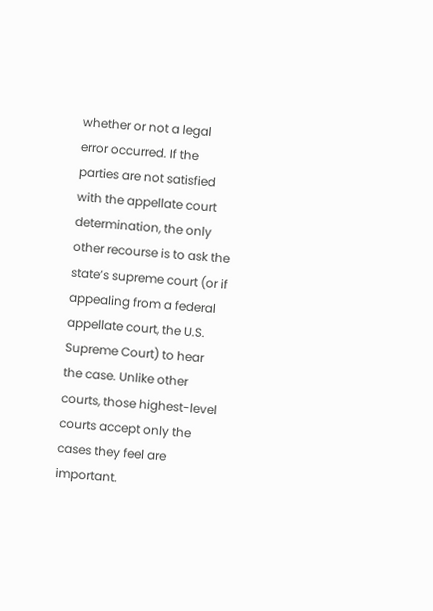whether or not a legal error occurred. If the parties are not satisfied with the appellate court determination, the only other recourse is to ask the state’s supreme court (or if appealing from a federal appellate court, the U.S. Supreme Court) to hear the case. Unlike other courts, those highest-level courts accept only the cases they feel are important.